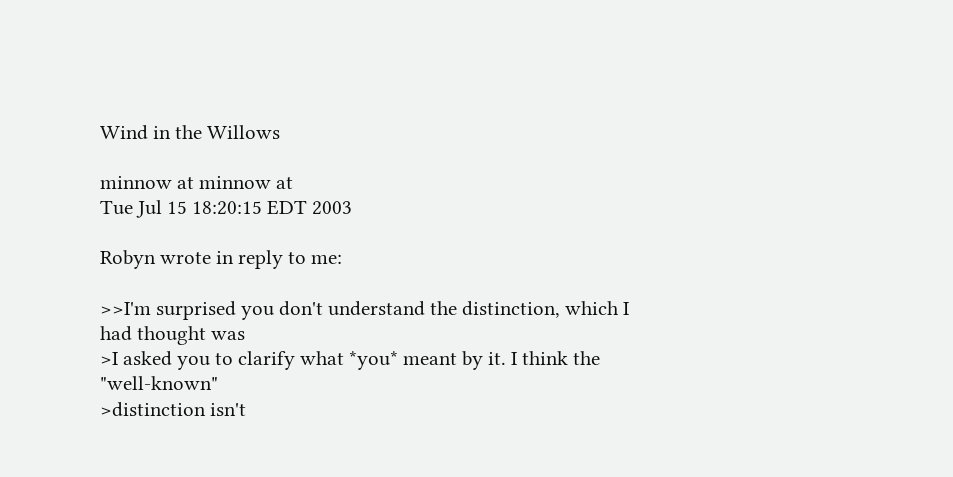Wind in the Willows

minnow at minnow at
Tue Jul 15 18:20:15 EDT 2003

Robyn wrote in reply to me:

>>I'm surprised you don't understand the distinction, which I had thought was
>I asked you to clarify what *you* meant by it. I think the "well-known"
>distinction isn't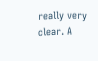really very clear. A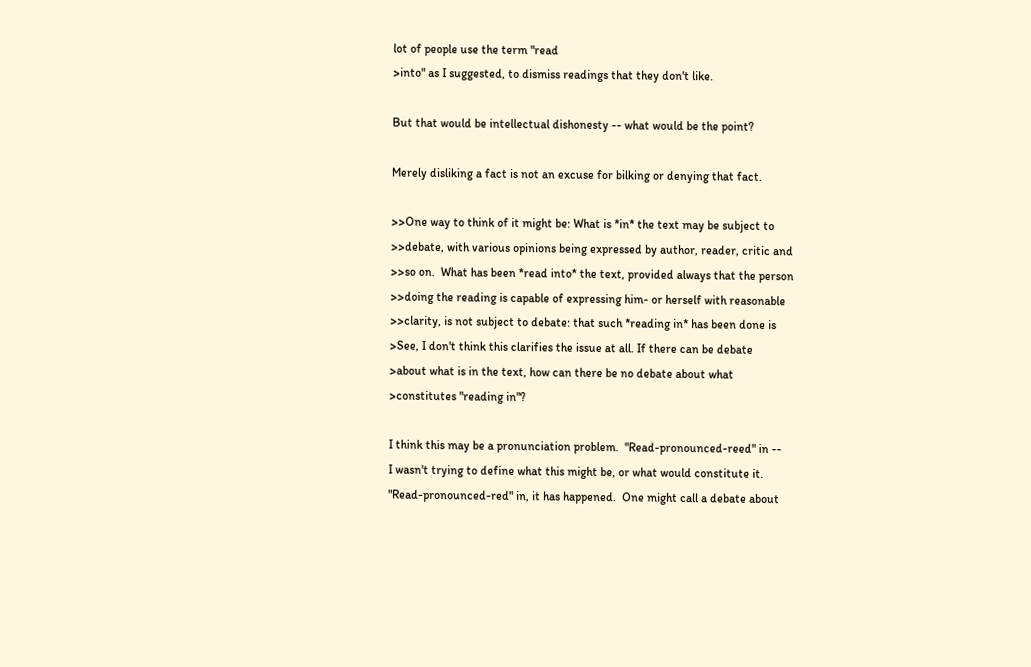lot of people use the term "read
>into" as I suggested, to dismiss readings that they don't like.

But that would be intellectual dishonesty -- what would be the point?

Merely disliking a fact is not an excuse for bilking or denying that fact.

>>One way to think of it might be: What is *in* the text may be subject to
>>debate, with various opinions being expressed by author, reader, critic and
>>so on.  What has been *read into* the text, provided always that the person
>>doing the reading is capable of expressing him- or herself with reasonable
>>clarity, is not subject to debate: that such *reading in* has been done is
>See, I don't think this clarifies the issue at all. If there can be debate
>about what is in the text, how can there be no debate about what
>constitutes "reading in"?

I think this may be a pronunciation problem.  "Read-pronounced-reed" in --
I wasn't trying to define what this might be, or what would constitute it.
"Read-pronounced-red" in, it has happened.  One might call a debate about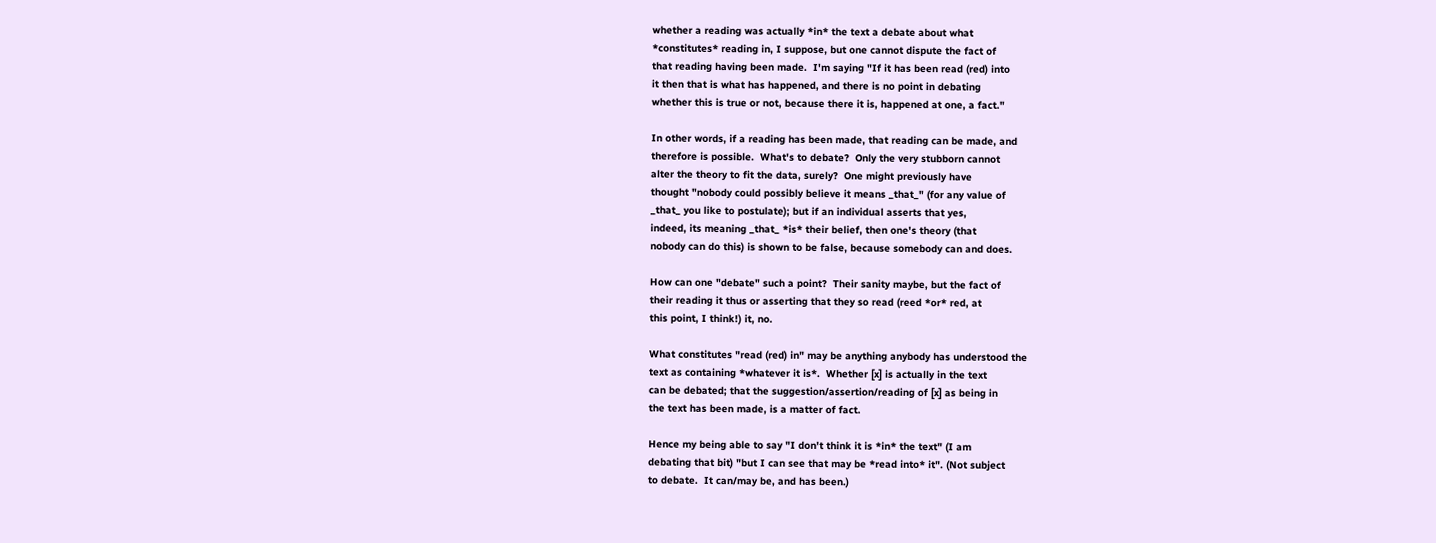whether a reading was actually *in* the text a debate about what
*constitutes* reading in, I suppose, but one cannot dispute the fact of
that reading having been made.  I'm saying "If it has been read (red) into
it then that is what has happened, and there is no point in debating
whether this is true or not, because there it is, happened at one, a fact."

In other words, if a reading has been made, that reading can be made, and
therefore is possible.  What's to debate?  Only the very stubborn cannot
alter the theory to fit the data, surely?  One might previously have
thought "nobody could possibly believe it means _that_" (for any value of
_that_ you like to postulate); but if an individual asserts that yes,
indeed, its meaning _that_ *is* their belief, then one's theory (that
nobody can do this) is shown to be false, because somebody can and does.

How can one "debate" such a point?  Their sanity maybe, but the fact of
their reading it thus or asserting that they so read (reed *or* red, at
this point, I think!) it, no.

What constitutes "read (red) in" may be anything anybody has understood the
text as containing *whatever it is*.  Whether [x] is actually in the text
can be debated; that the suggestion/assertion/reading of [x] as being in
the text has been made, is a matter of fact.

Hence my being able to say "I don't think it is *in* the text" (I am
debating that bit) "but I can see that may be *read into* it". (Not subject
to debate.  It can/may be, and has been.)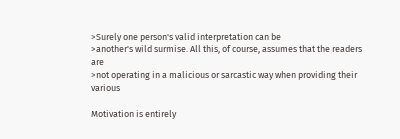>Surely one person's valid interpretation can be
>another's wild surmise. All this, of course, assumes that the readers are
>not operating in a malicious or sarcastic way when providing their various

Motivation is entirely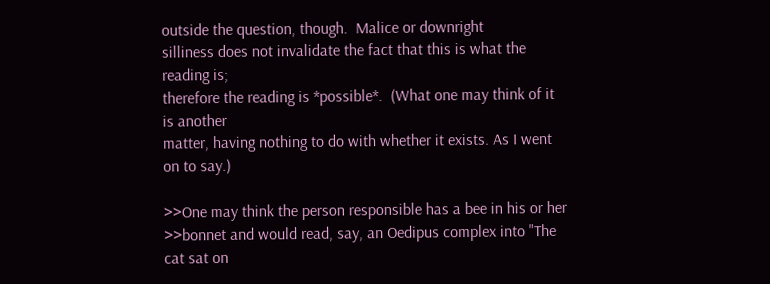outside the question, though.  Malice or downright
silliness does not invalidate the fact that this is what the reading is;
therefore the reading is *possible*.  (What one may think of it is another
matter, having nothing to do with whether it exists. As I went on to say.)

>>One may think the person responsible has a bee in his or her
>>bonnet and would read, say, an Oedipus complex into "The cat sat on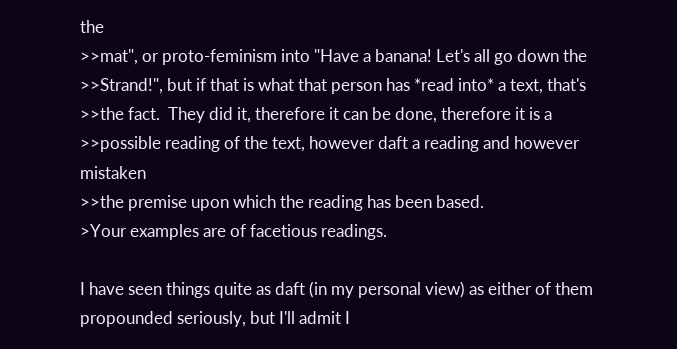the
>>mat", or proto-feminism into "Have a banana! Let's all go down the
>>Strand!", but if that is what that person has *read into* a text, that's
>>the fact.  They did it, therefore it can be done, therefore it is a
>>possible reading of the text, however daft a reading and however mistaken
>>the premise upon which the reading has been based.
>Your examples are of facetious readings.

I have seen things quite as daft (in my personal view) as either of them
propounded seriously, but I'll admit I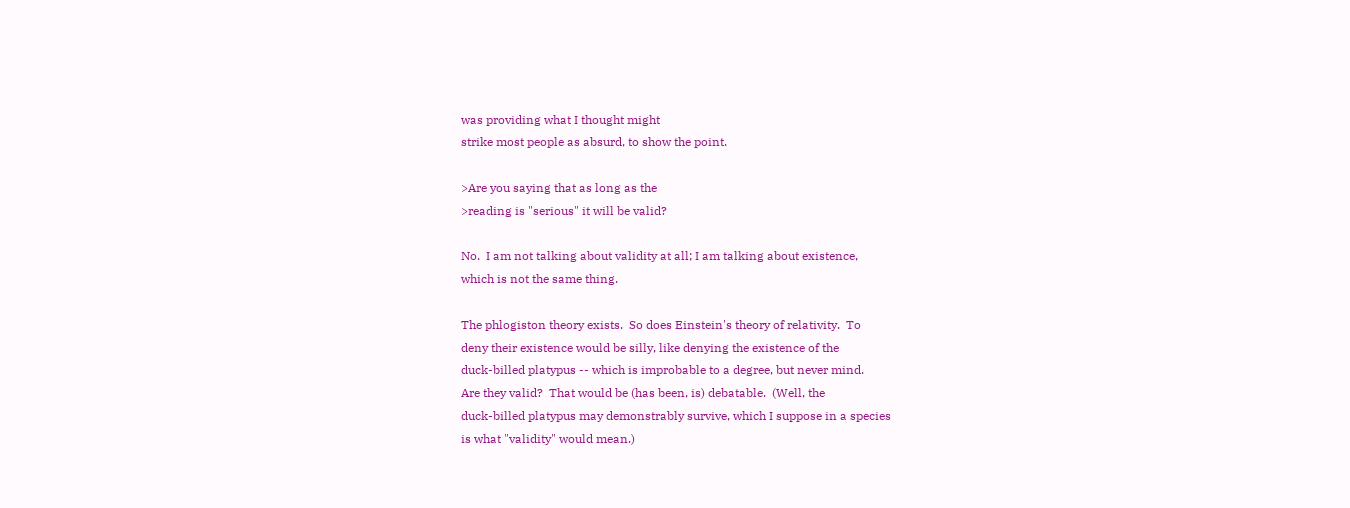was providing what I thought might
strike most people as absurd, to show the point.

>Are you saying that as long as the
>reading is "serious" it will be valid?

No.  I am not talking about validity at all; I am talking about existence,
which is not the same thing.

The phlogiston theory exists.  So does Einstein's theory of relativity.  To
deny their existence would be silly, like denying the existence of the
duck-billed platypus -- which is improbable to a degree, but never mind.
Are they valid?  That would be (has been, is) debatable.  (Well, the
duck-billed platypus may demonstrably survive, which I suppose in a species
is what "validity" would mean.)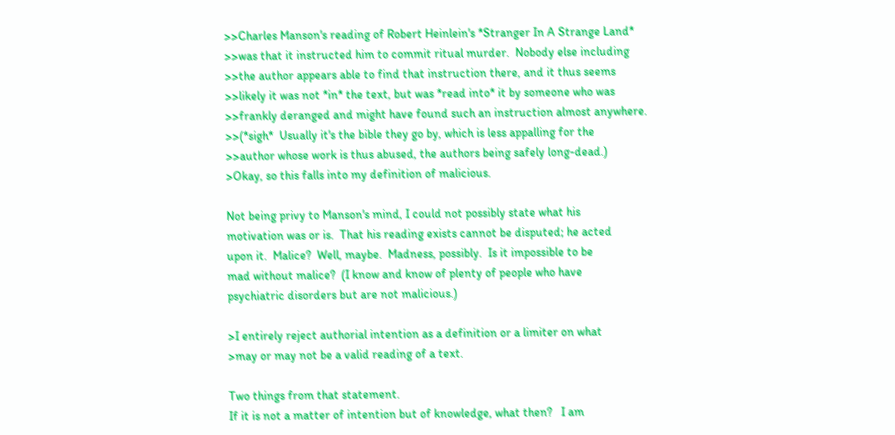>>Charles Manson's reading of Robert Heinlein's *Stranger In A Strange Land*
>>was that it instructed him to commit ritual murder.  Nobody else including
>>the author appears able to find that instruction there, and it thus seems
>>likely it was not *in* the text, but was *read into* it by someone who was
>>frankly deranged and might have found such an instruction almost anywhere.
>>(*sigh*  Usually it's the bible they go by, which is less appalling for the
>>author whose work is thus abused, the authors being safely long-dead.)
>Okay, so this falls into my definition of malicious.

Not being privy to Manson's mind, I could not possibly state what his
motivation was or is.  That his reading exists cannot be disputed; he acted
upon it.  Malice?  Well, maybe.  Madness, possibly.  Is it impossible to be
mad without malice?  (I know and know of plenty of people who have
psychiatric disorders but are not malicious.)

>I entirely reject authorial intention as a definition or a limiter on what
>may or may not be a valid reading of a text.

Two things from that statement.
If it is not a matter of intention but of knowledge, what then?   I am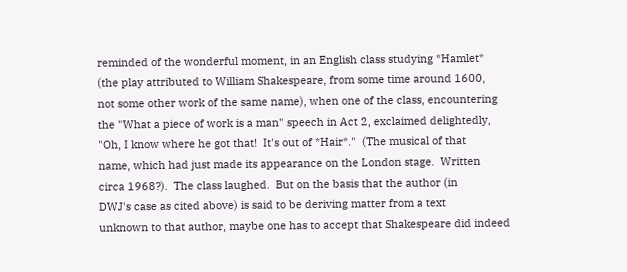reminded of the wonderful moment, in an English class studying *Hamlet*
(the play attributed to William Shakespeare, from some time around 1600,
not some other work of the same name), when one of the class, encountering
the "What a piece of work is a man" speech in Act 2, exclaimed delightedly,
"Oh, I know where he got that!  It's out of *Hair*."  (The musical of that
name, which had just made its appearance on the London stage.  Written
circa 1968?).  The class laughed.  But on the basis that the author (in
DWJ's case as cited above) is said to be deriving matter from a text
unknown to that author, maybe one has to accept that Shakespeare did indeed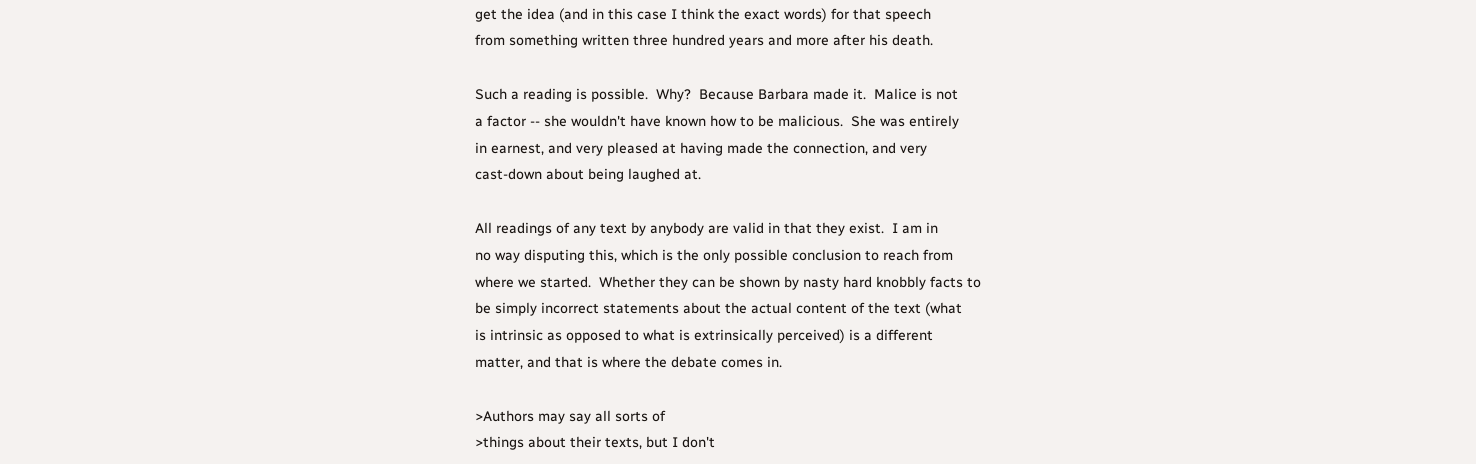get the idea (and in this case I think the exact words) for that speech
from something written three hundred years and more after his death.

Such a reading is possible.  Why?  Because Barbara made it.  Malice is not
a factor -- she wouldn't have known how to be malicious.  She was entirely
in earnest, and very pleased at having made the connection, and very
cast-down about being laughed at.

All readings of any text by anybody are valid in that they exist.  I am in
no way disputing this, which is the only possible conclusion to reach from
where we started.  Whether they can be shown by nasty hard knobbly facts to
be simply incorrect statements about the actual content of the text (what
is intrinsic as opposed to what is extrinsically perceived) is a different
matter, and that is where the debate comes in.

>Authors may say all sorts of
>things about their texts, but I don't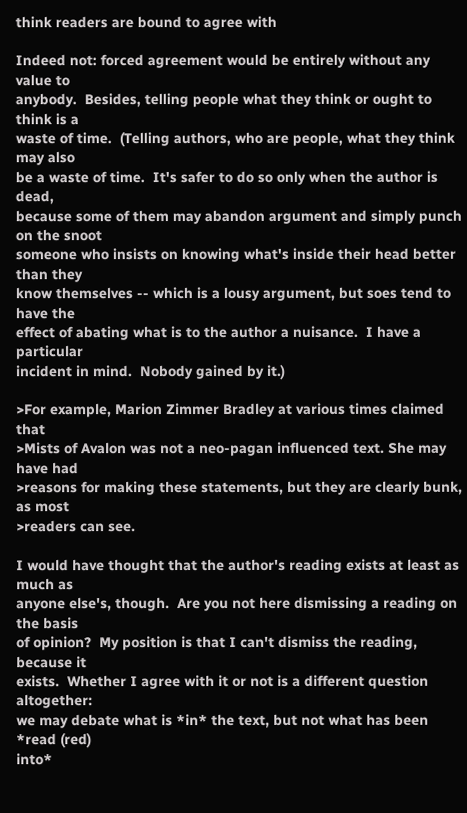think readers are bound to agree with

Indeed not: forced agreement would be entirely without any value to
anybody.  Besides, telling people what they think or ought to think is a
waste of time.  (Telling authors, who are people, what they think may also
be a waste of time.  It's safer to do so only when the author is dead,
because some of them may abandon argument and simply punch on the snoot
someone who insists on knowing what's inside their head better than they
know themselves -- which is a lousy argument, but soes tend to have the
effect of abating what is to the author a nuisance.  I have a particular
incident in mind.  Nobody gained by it.)

>For example, Marion Zimmer Bradley at various times claimed that
>Mists of Avalon was not a neo-pagan influenced text. She may have had
>reasons for making these statements, but they are clearly bunk, as most
>readers can see.

I would have thought that the author's reading exists at least as much as
anyone else's, though.  Are you not here dismissing a reading on the basis
of opinion?  My position is that I can't dismiss the reading, because it
exists.  Whether I agree with it or not is a different question altogether:
we may debate what is *in* the text, but not what has been *read (red)
into*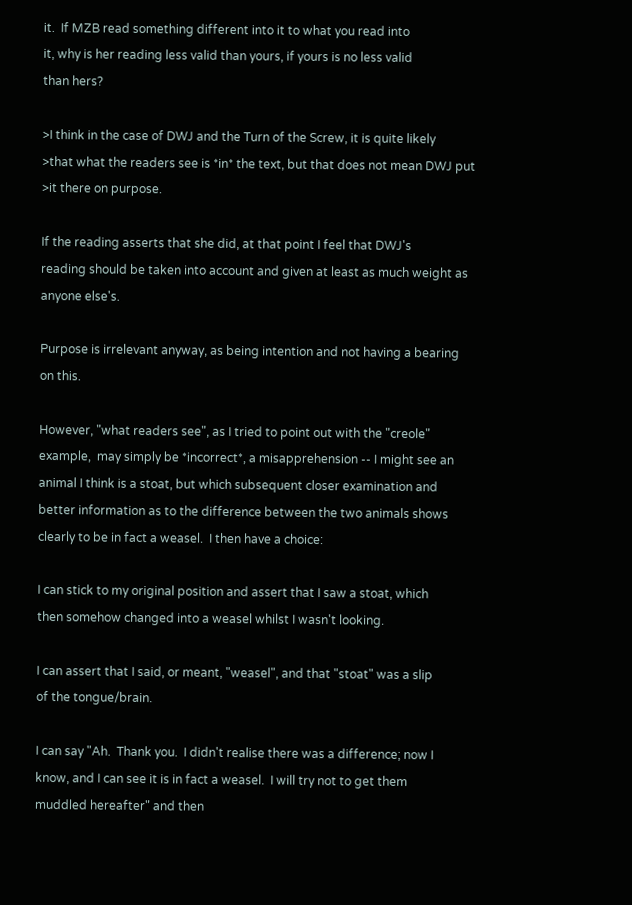it.  If MZB read something different into it to what you read into
it, why is her reading less valid than yours, if yours is no less valid
than hers?

>I think in the case of DWJ and the Turn of the Screw, it is quite likely
>that what the readers see is *in* the text, but that does not mean DWJ put
>it there on purpose.

If the reading asserts that she did, at that point I feel that DWJ's
reading should be taken into account and given at least as much weight as
anyone else's.

Purpose is irrelevant anyway, as being intention and not having a bearing
on this.

However, "what readers see", as I tried to point out with the "creole"
example,  may simply be *incorrect*, a misapprehension -- I might see an
animal I think is a stoat, but which subsequent closer examination and
better information as to the difference between the two animals shows
clearly to be in fact a weasel.  I then have a choice:

I can stick to my original position and assert that I saw a stoat, which
then somehow changed into a weasel whilst I wasn't looking.

I can assert that I said, or meant, "weasel", and that "stoat" was a slip
of the tongue/brain.

I can say "Ah.  Thank you.  I didn't realise there was a difference; now I
know, and I can see it is in fact a weasel.  I will try not to get them
muddled hereafter" and then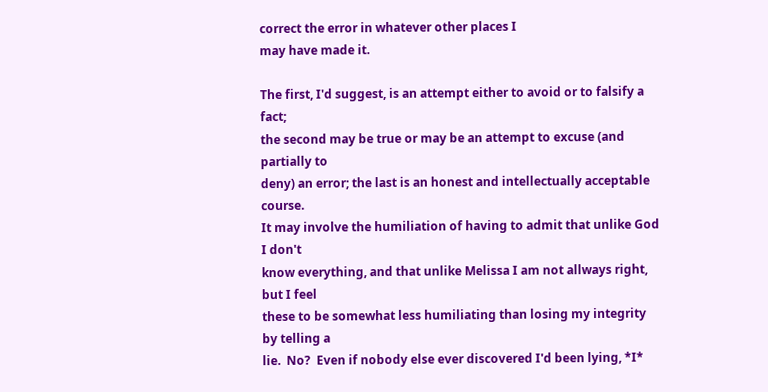correct the error in whatever other places I
may have made it.

The first, I'd suggest, is an attempt either to avoid or to falsify a fact;
the second may be true or may be an attempt to excuse (and partially to
deny) an error; the last is an honest and intellectually acceptable course.
It may involve the humiliation of having to admit that unlike God I don't
know everything, and that unlike Melissa I am not allways right, but I feel
these to be somewhat less humiliating than losing my integrity by telling a
lie.  No?  Even if nobody else ever discovered I'd been lying, *I*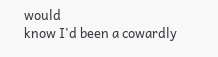would
know I'd been a cowardly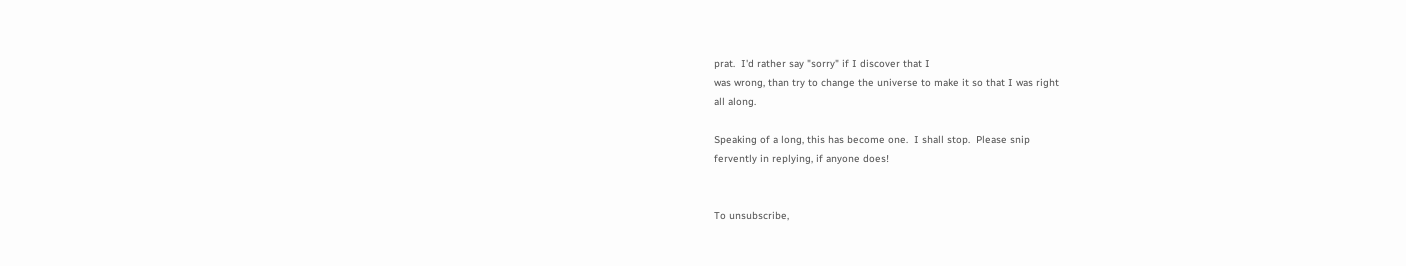prat.  I'd rather say "sorry" if I discover that I
was wrong, than try to change the universe to make it so that I was right
all along.

Speaking of a long, this has become one.  I shall stop.  Please snip
fervently in replying, if anyone does!


To unsubscribe,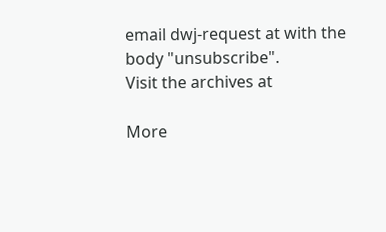email dwj-request at with the body "unsubscribe".
Visit the archives at

More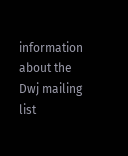information about the Dwj mailing list